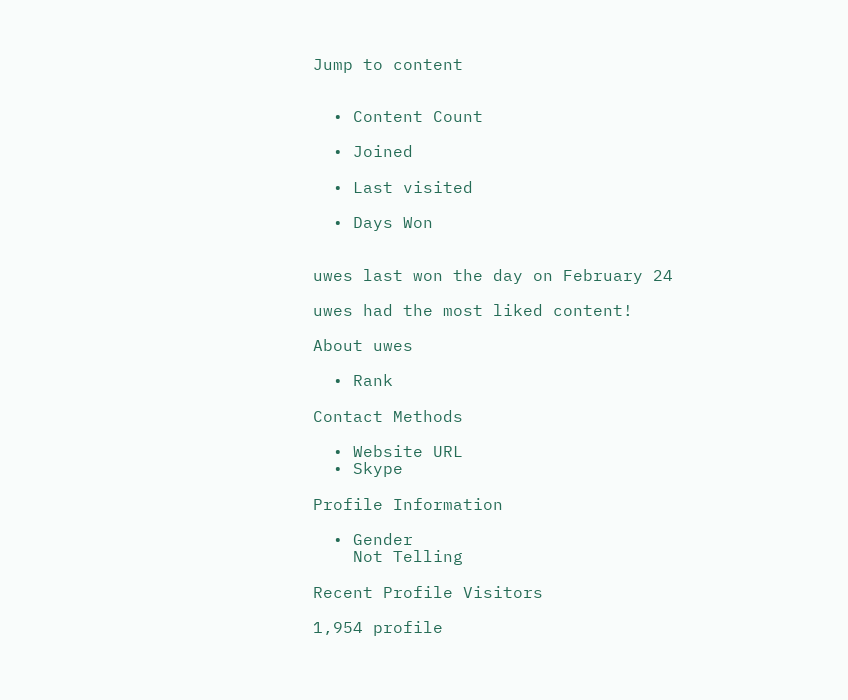Jump to content


  • Content Count

  • Joined

  • Last visited

  • Days Won


uwes last won the day on February 24

uwes had the most liked content!

About uwes

  • Rank

Contact Methods

  • Website URL
  • Skype

Profile Information

  • Gender
    Not Telling

Recent Profile Visitors

1,954 profile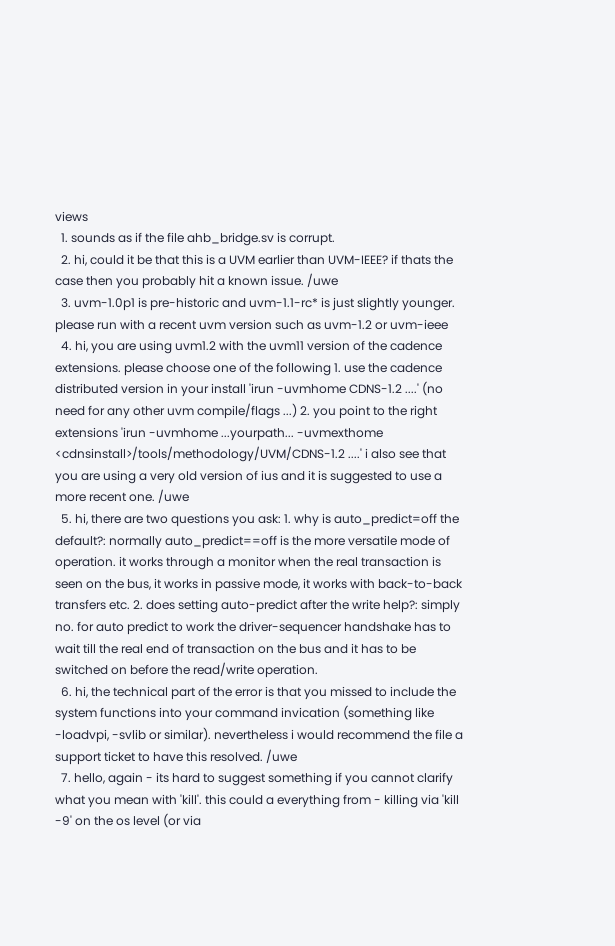views
  1. sounds as if the file ahb_bridge.sv is corrupt.
  2. hi, could it be that this is a UVM earlier than UVM-IEEE? if thats the case then you probably hit a known issue. /uwe
  3. uvm-1.0p1 is pre-historic and uvm-1.1-rc* is just slightly younger. please run with a recent uvm version such as uvm-1.2 or uvm-ieee
  4. hi, you are using uvm1.2 with the uvm11 version of the cadence extensions. please choose one of the following 1. use the cadence distributed version in your install 'irun -uvmhome CDNS-1.2 ....' (no need for any other uvm compile/flags ...) 2. you point to the right extensions 'irun -uvmhome ...yourpath... -uvmexthome <cdnsinstall>/tools/methodology/UVM/CDNS-1.2 ....' i also see that you are using a very old version of ius and it is suggested to use a more recent one. /uwe
  5. hi, there are two questions you ask: 1. why is auto_predict=off the default?: normally auto_predict==off is the more versatile mode of operation. it works through a monitor when the real transaction is seen on the bus, it works in passive mode, it works with back-to-back transfers etc. 2. does setting auto-predict after the write help?: simply no. for auto predict to work the driver-sequencer handshake has to wait till the real end of transaction on the bus and it has to be switched on before the read/write operation.
  6. hi, the technical part of the error is that you missed to include the system functions into your command invication (something like -loadvpi, -svlib or similar). nevertheless i would recommend the file a support ticket to have this resolved. /uwe
  7. hello, again - its hard to suggest something if you cannot clarify what you mean with 'kill'. this could a everything from - killing via 'kill -9' on the os level (or via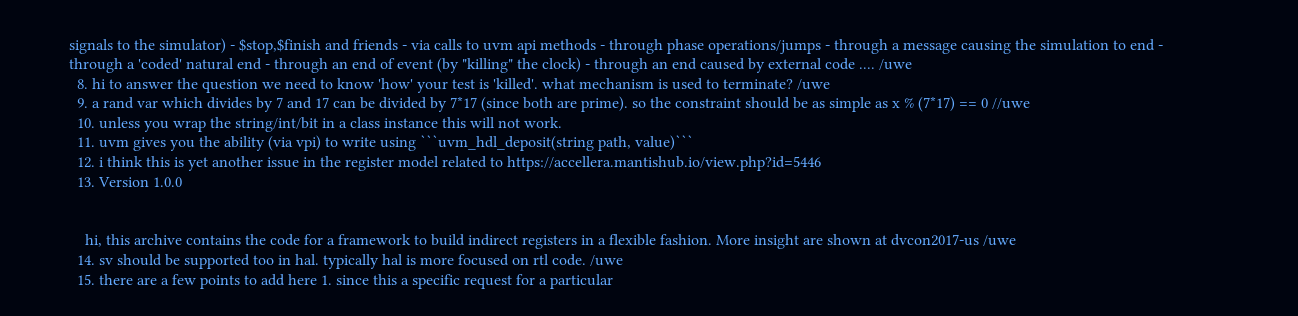signals to the simulator) - $stop,$finish and friends - via calls to uvm api methods - through phase operations/jumps - through a message causing the simulation to end - through a 'coded' natural end - through an end of event (by "killing" the clock) - through an end caused by external code .... /uwe
  8. hi to answer the question we need to know 'how' your test is 'killed'. what mechanism is used to terminate? /uwe
  9. a rand var which divides by 7 and 17 can be divided by 7*17 (since both are prime). so the constraint should be as simple as x % (7*17) == 0 //uwe
  10. unless you wrap the string/int/bit in a class instance this will not work.
  11. uvm gives you the ability (via vpi) to write using ```uvm_hdl_deposit(string path, value)```
  12. i think this is yet another issue in the register model related to https://accellera.mantishub.io/view.php?id=5446
  13. Version 1.0.0


    hi, this archive contains the code for a framework to build indirect registers in a flexible fashion. More insight are shown at dvcon2017-us /uwe
  14. sv should be supported too in hal. typically hal is more focused on rtl code. /uwe
  15. there are a few points to add here 1. since this a specific request for a particular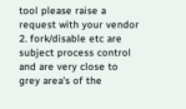tool please raise a request with your vendor 2. fork/disable etc are subject process control and are very close to grey area's of the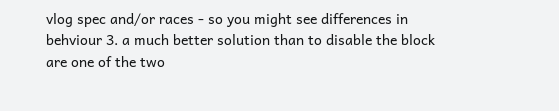vlog spec and/or races - so you might see differences in behviour 3. a much better solution than to disable the block are one of the two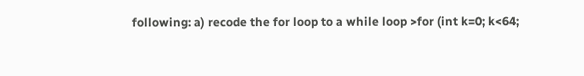following: a) recode the for loop to a while loop >for (int k=0; k<64;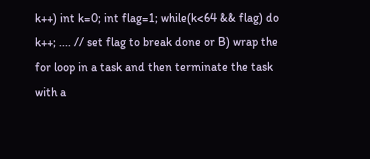k++) int k=0; int flag=1; while(k<64 && flag) do k++; .... // set flag to break done or B) wrap the for loop in a task and then terminate the task with a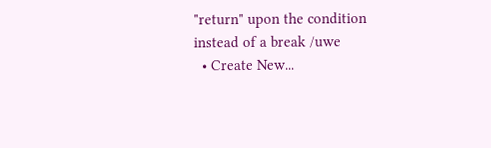"return" upon the condition instead of a break /uwe
  • Create New...